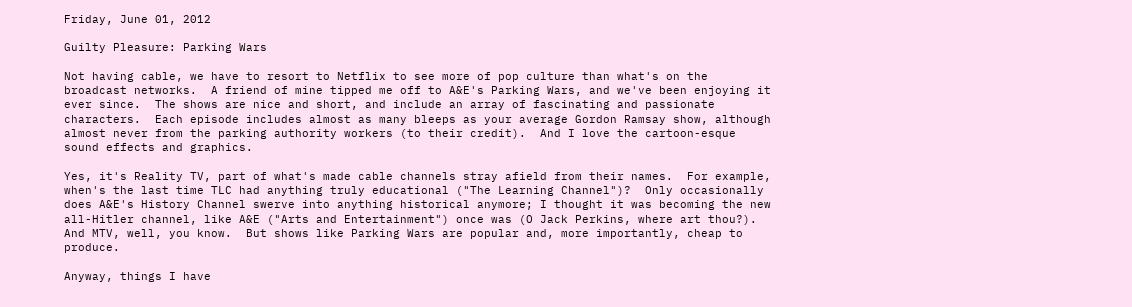Friday, June 01, 2012

Guilty Pleasure: Parking Wars

Not having cable, we have to resort to Netflix to see more of pop culture than what's on the broadcast networks.  A friend of mine tipped me off to A&E's Parking Wars, and we've been enjoying it ever since.  The shows are nice and short, and include an array of fascinating and passionate characters.  Each episode includes almost as many bleeps as your average Gordon Ramsay show, although almost never from the parking authority workers (to their credit).  And I love the cartoon-esque sound effects and graphics.

Yes, it's Reality TV, part of what's made cable channels stray afield from their names.  For example, when's the last time TLC had anything truly educational ("The Learning Channel")?  Only occasionally does A&E's History Channel swerve into anything historical anymore; I thought it was becoming the new all-Hitler channel, like A&E ("Arts and Entertainment") once was (O Jack Perkins, where art thou?).  And MTV, well, you know.  But shows like Parking Wars are popular and, more importantly, cheap to produce.

Anyway, things I have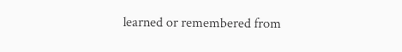learned or remembered from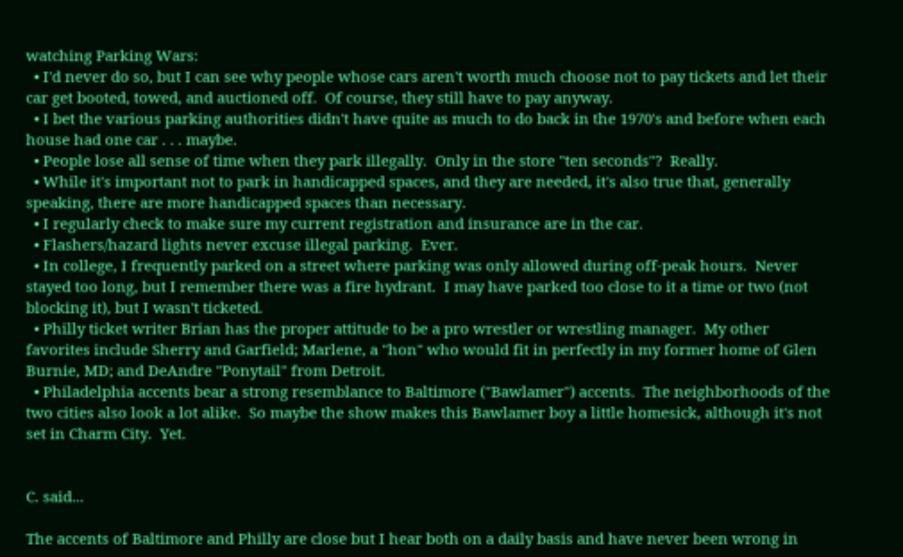watching Parking Wars:
  • I'd never do so, but I can see why people whose cars aren't worth much choose not to pay tickets and let their car get booted, towed, and auctioned off.  Of course, they still have to pay anyway.
  • I bet the various parking authorities didn't have quite as much to do back in the 1970's and before when each house had one car . . . maybe.
  • People lose all sense of time when they park illegally.  Only in the store "ten seconds"?  Really.
  • While it's important not to park in handicapped spaces, and they are needed, it's also true that, generally speaking, there are more handicapped spaces than necessary.
  • I regularly check to make sure my current registration and insurance are in the car.
  • Flashers/hazard lights never excuse illegal parking.  Ever.
  • In college, I frequently parked on a street where parking was only allowed during off-peak hours.  Never stayed too long, but I remember there was a fire hydrant.  I may have parked too close to it a time or two (not blocking it), but I wasn't ticketed.
  • Philly ticket writer Brian has the proper attitude to be a pro wrestler or wrestling manager.  My other favorites include Sherry and Garfield; Marlene, a "hon" who would fit in perfectly in my former home of Glen Burnie, MD; and DeAndre "Ponytail" from Detroit.
  • Philadelphia accents bear a strong resemblance to Baltimore ("Bawlamer") accents.  The neighborhoods of the two cities also look a lot alike.  So maybe the show makes this Bawlamer boy a little homesick, although it's not set in Charm City.  Yet.


C. said...

The accents of Baltimore and Philly are close but I hear both on a daily basis and have never been wrong in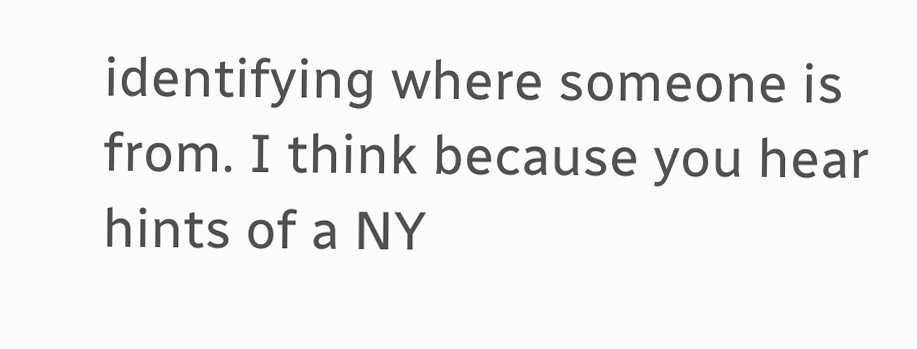identifying where someone is from. I think because you hear hints of a NY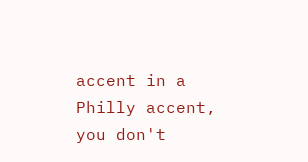accent in a Philly accent, you don't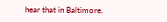hear that in Baltimore.